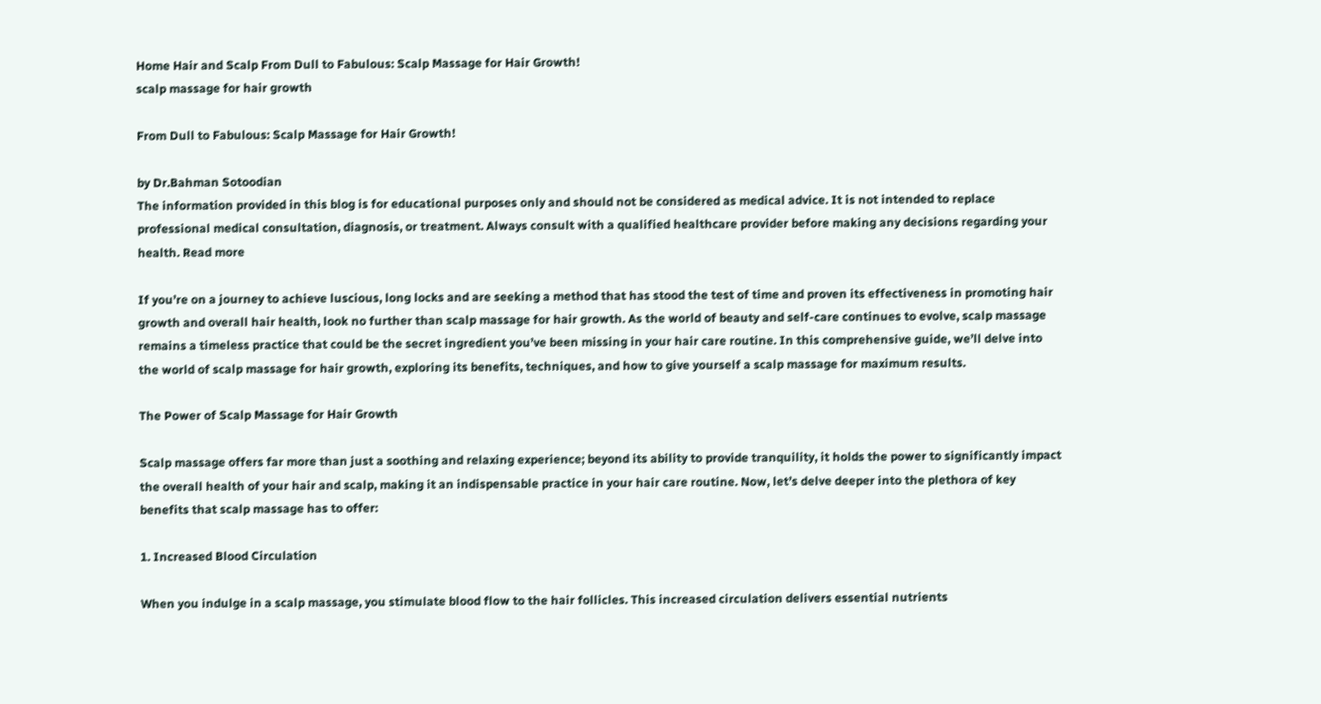Home Hair and Scalp From Dull to Fabulous: Scalp Massage for Hair Growth!
scalp massage for hair growth

From Dull to Fabulous: Scalp Massage for Hair Growth!

by Dr.Bahman Sotoodian
The information provided in this blog is for educational purposes only and should not be considered as medical advice. It is not intended to replace professional medical consultation, diagnosis, or treatment. Always consult with a qualified healthcare provider before making any decisions regarding your health. Read more

If you’re on a journey to achieve luscious, long locks and are seeking a method that has stood the test of time and proven its effectiveness in promoting hair growth and overall hair health, look no further than scalp massage for hair growth. As the world of beauty and self-care continues to evolve, scalp massage remains a timeless practice that could be the secret ingredient you’ve been missing in your hair care routine. In this comprehensive guide, we’ll delve into the world of scalp massage for hair growth, exploring its benefits, techniques, and how to give yourself a scalp massage for maximum results.

The Power of Scalp Massage for Hair Growth

Scalp massage offers far more than just a soothing and relaxing experience; beyond its ability to provide tranquility, it holds the power to significantly impact the overall health of your hair and scalp, making it an indispensable practice in your hair care routine. Now, let’s delve deeper into the plethora of key benefits that scalp massage has to offer:

1. Increased Blood Circulation

When you indulge in a scalp massage, you stimulate blood flow to the hair follicles. This increased circulation delivers essential nutrients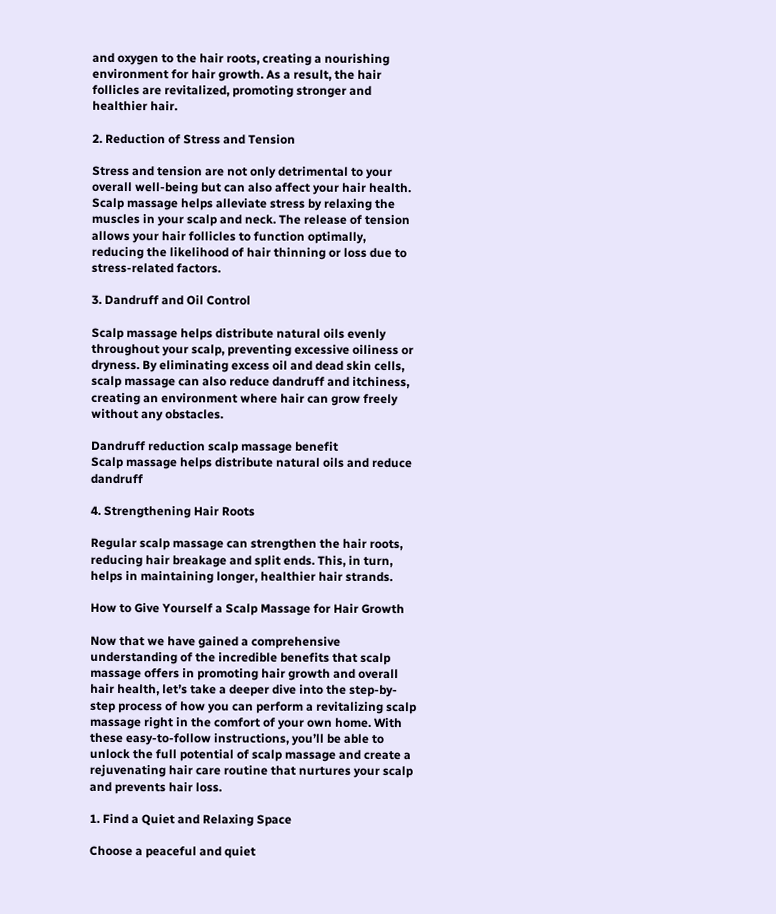and oxygen to the hair roots, creating a nourishing environment for hair growth. As a result, the hair follicles are revitalized, promoting stronger and healthier hair.

2. Reduction of Stress and Tension

Stress and tension are not only detrimental to your overall well-being but can also affect your hair health. Scalp massage helps alleviate stress by relaxing the muscles in your scalp and neck. The release of tension allows your hair follicles to function optimally, reducing the likelihood of hair thinning or loss due to stress-related factors.

3. Dandruff and Oil Control

Scalp massage helps distribute natural oils evenly throughout your scalp, preventing excessive oiliness or dryness. By eliminating excess oil and dead skin cells, scalp massage can also reduce dandruff and itchiness, creating an environment where hair can grow freely without any obstacles.

Dandruff reduction scalp massage benefit
Scalp massage helps distribute natural oils and reduce dandruff

4. Strengthening Hair Roots

Regular scalp massage can strengthen the hair roots, reducing hair breakage and split ends. This, in turn, helps in maintaining longer, healthier hair strands.

How to Give Yourself a Scalp Massage for Hair Growth

Now that we have gained a comprehensive understanding of the incredible benefits that scalp massage offers in promoting hair growth and overall hair health, let’s take a deeper dive into the step-by-step process of how you can perform a revitalizing scalp massage right in the comfort of your own home. With these easy-to-follow instructions, you’ll be able to unlock the full potential of scalp massage and create a rejuvenating hair care routine that nurtures your scalp and prevents hair loss.

1. Find a Quiet and Relaxing Space

Choose a peaceful and quiet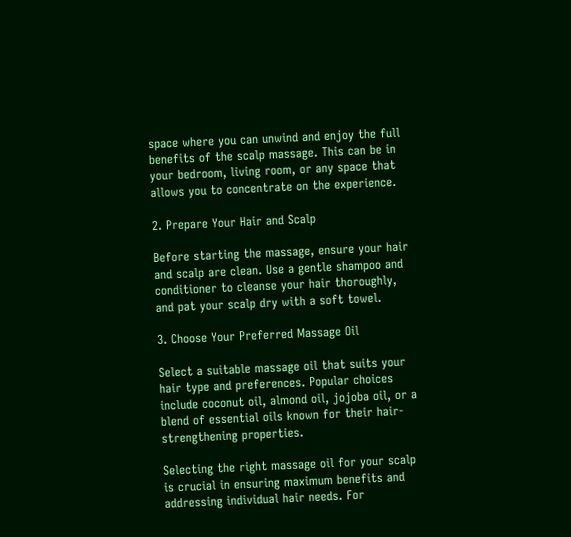space where you can unwind and enjoy the full benefits of the scalp massage. This can be in your bedroom, living room, or any space that allows you to concentrate on the experience.

2. Prepare Your Hair and Scalp

Before starting the massage, ensure your hair and scalp are clean. Use a gentle shampoo and conditioner to cleanse your hair thoroughly, and pat your scalp dry with a soft towel.

3. Choose Your Preferred Massage Oil

Select a suitable massage oil that suits your hair type and preferences. Popular choices include coconut oil, almond oil, jojoba oil, or a blend of essential oils known for their hair-strengthening properties.

Selecting the right massage oil for your scalp is crucial in ensuring maximum benefits and addressing individual hair needs. For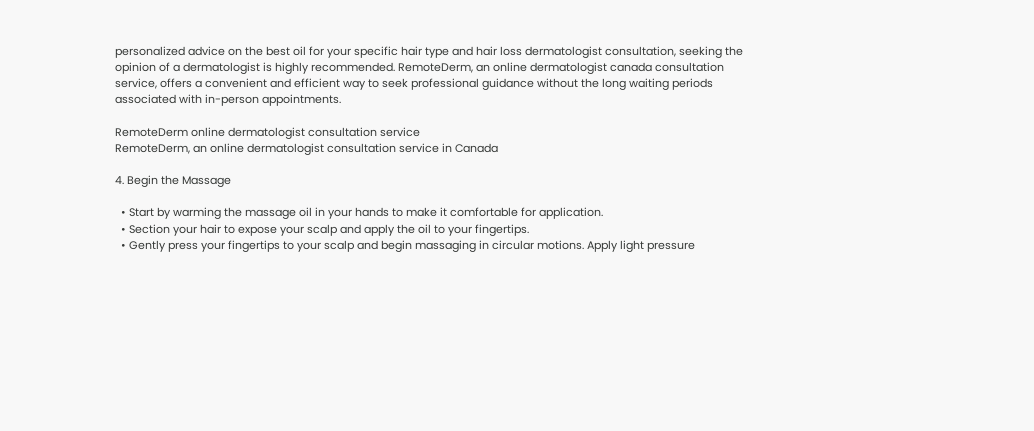personalized advice on the best oil for your specific hair type and hair loss dermatologist consultation, seeking the opinion of a dermatologist is highly recommended. RemoteDerm, an online dermatologist canada consultation service, offers a convenient and efficient way to seek professional guidance without the long waiting periods associated with in-person appointments.

RemoteDerm online dermatologist consultation service
RemoteDerm, an online dermatologist consultation service in Canada

4. Begin the Massage

  • Start by warming the massage oil in your hands to make it comfortable for application.
  • Section your hair to expose your scalp and apply the oil to your fingertips.
  • Gently press your fingertips to your scalp and begin massaging in circular motions. Apply light pressure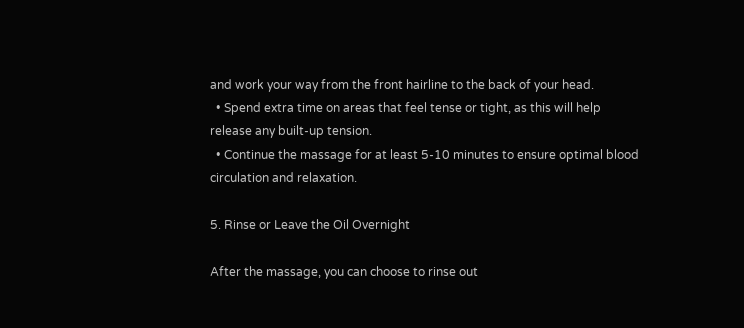and work your way from the front hairline to the back of your head.
  • Spend extra time on areas that feel tense or tight, as this will help release any built-up tension.
  • Continue the massage for at least 5-10 minutes to ensure optimal blood circulation and relaxation.

5. Rinse or Leave the Oil Overnight

After the massage, you can choose to rinse out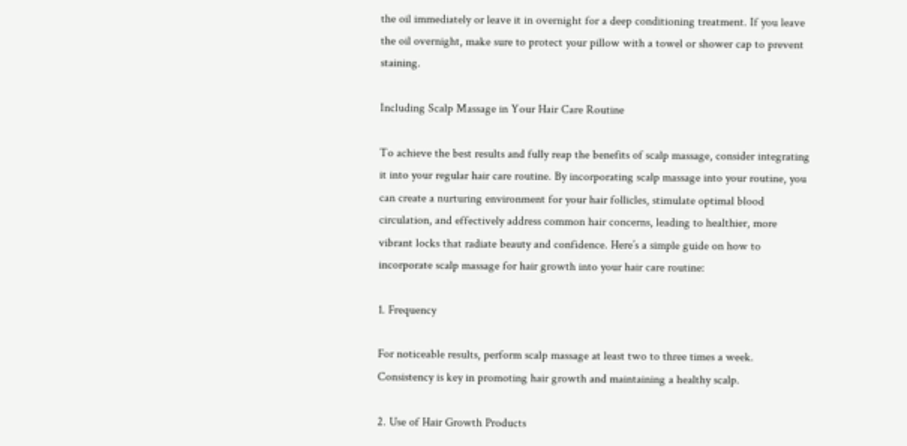the oil immediately or leave it in overnight for a deep conditioning treatment. If you leave the oil overnight, make sure to protect your pillow with a towel or shower cap to prevent staining.

Including Scalp Massage in Your Hair Care Routine

To achieve the best results and fully reap the benefits of scalp massage, consider integrating it into your regular hair care routine. By incorporating scalp massage into your routine, you can create a nurturing environment for your hair follicles, stimulate optimal blood circulation, and effectively address common hair concerns, leading to healthier, more vibrant locks that radiate beauty and confidence. Here’s a simple guide on how to incorporate scalp massage for hair growth into your hair care routine:

1. Frequency

For noticeable results, perform scalp massage at least two to three times a week. Consistency is key in promoting hair growth and maintaining a healthy scalp.

2. Use of Hair Growth Products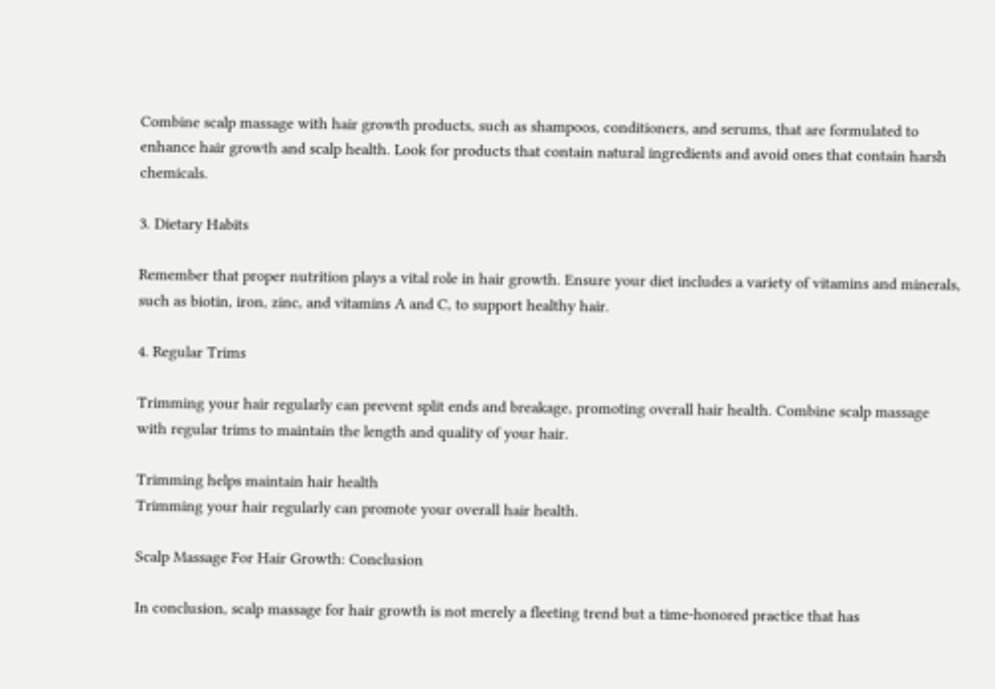Combine scalp massage with hair growth products, such as shampoos, conditioners, and serums, that are formulated to enhance hair growth and scalp health. Look for products that contain natural ingredients and avoid ones that contain harsh chemicals.

3. Dietary Habits

Remember that proper nutrition plays a vital role in hair growth. Ensure your diet includes a variety of vitamins and minerals, such as biotin, iron, zinc, and vitamins A and C, to support healthy hair.

4. Regular Trims

Trimming your hair regularly can prevent split ends and breakage, promoting overall hair health. Combine scalp massage with regular trims to maintain the length and quality of your hair.

Trimming helps maintain hair health
Trimming your hair regularly can promote your overall hair health.

Scalp Massage For Hair Growth: Conclusion

In conclusion, scalp massage for hair growth is not merely a fleeting trend but a time-honored practice that has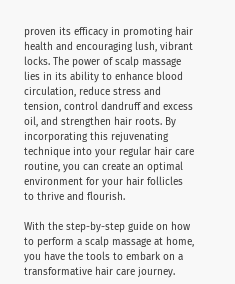proven its efficacy in promoting hair health and encouraging lush, vibrant locks. The power of scalp massage lies in its ability to enhance blood circulation, reduce stress and tension, control dandruff and excess oil, and strengthen hair roots. By incorporating this rejuvenating technique into your regular hair care routine, you can create an optimal environment for your hair follicles to thrive and flourish.

With the step-by-step guide on how to perform a scalp massage at home, you have the tools to embark on a transformative hair care journey.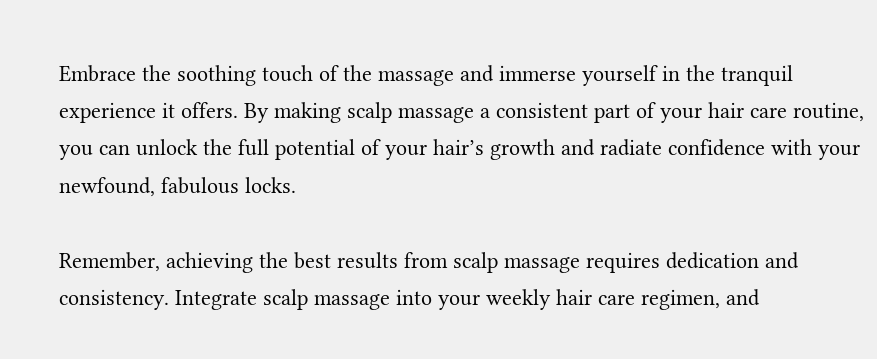Embrace the soothing touch of the massage and immerse yourself in the tranquil experience it offers. By making scalp massage a consistent part of your hair care routine, you can unlock the full potential of your hair’s growth and radiate confidence with your newfound, fabulous locks.

Remember, achieving the best results from scalp massage requires dedication and consistency. Integrate scalp massage into your weekly hair care regimen, and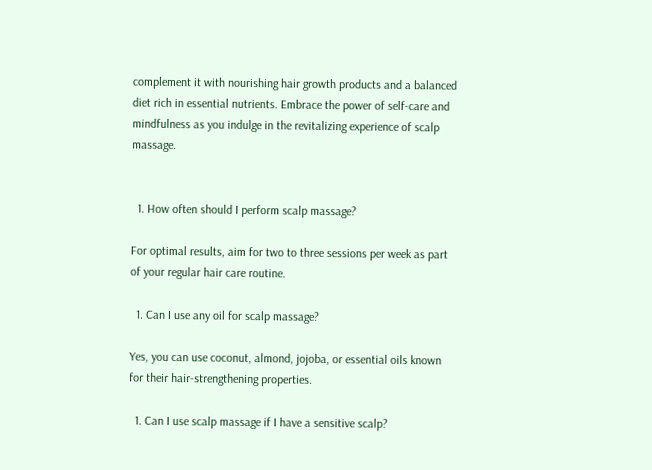complement it with nourishing hair growth products and a balanced diet rich in essential nutrients. Embrace the power of self-care and mindfulness as you indulge in the revitalizing experience of scalp massage.


  1. How often should I perform scalp massage?

For optimal results, aim for two to three sessions per week as part of your regular hair care routine.

  1. Can I use any oil for scalp massage?

Yes, you can use coconut, almond, jojoba, or essential oils known for their hair-strengthening properties.

  1. Can I use scalp massage if I have a sensitive scalp?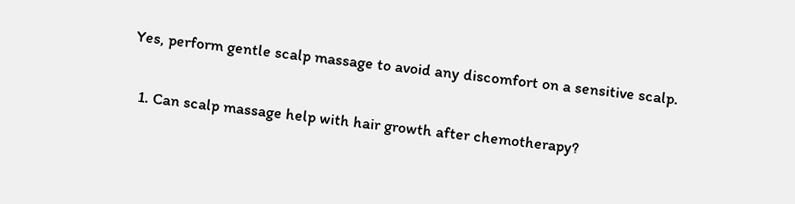Yes, perform gentle scalp massage to avoid any discomfort on a sensitive scalp.

  1. Can scalp massage help with hair growth after chemotherapy?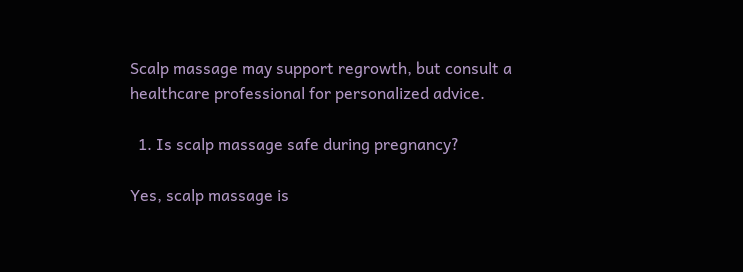Scalp massage may support regrowth, but consult a healthcare professional for personalized advice.

  1. Is scalp massage safe during pregnancy?

Yes, scalp massage is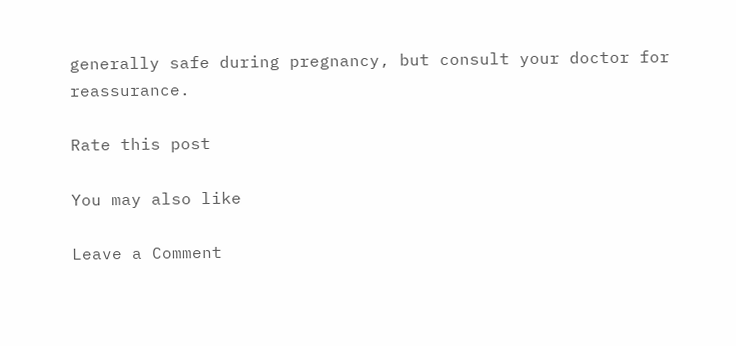generally safe during pregnancy, but consult your doctor for reassurance.

Rate this post

You may also like

Leave a Comment